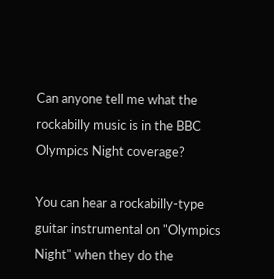Can anyone tell me what the rockabilly music is in the BBC Olympics Night coverage?

You can hear a rockabilly-type guitar instrumental on "Olympics Night" when they do the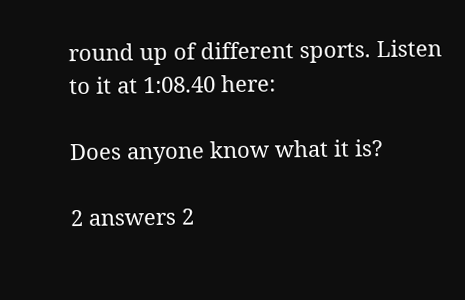round up of different sports. Listen to it at 1:08.40 here:

Does anyone know what it is?

2 answers 2